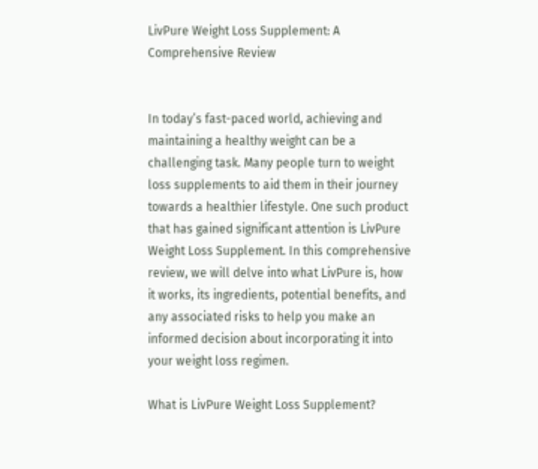LivPure Weight Loss Supplement: A Comprehensive Review


In today’s fast-paced world, achieving and maintaining a healthy weight can be a challenging task. Many people turn to weight loss supplements to aid them in their journey towards a healthier lifestyle. One such product that has gained significant attention is LivPure Weight Loss Supplement. In this comprehensive review, we will delve into what LivPure is, how it works, its ingredients, potential benefits, and any associated risks to help you make an informed decision about incorporating it into your weight loss regimen.

What is LivPure Weight Loss Supplement?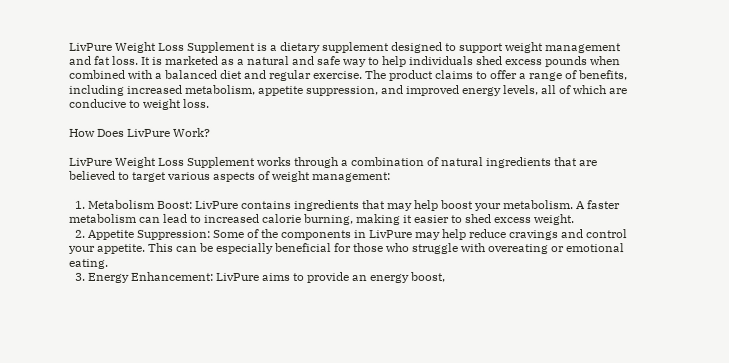LivPure Weight Loss Supplement is a dietary supplement designed to support weight management and fat loss. It is marketed as a natural and safe way to help individuals shed excess pounds when combined with a balanced diet and regular exercise. The product claims to offer a range of benefits, including increased metabolism, appetite suppression, and improved energy levels, all of which are conducive to weight loss.

How Does LivPure Work?

LivPure Weight Loss Supplement works through a combination of natural ingredients that are believed to target various aspects of weight management:

  1. Metabolism Boost: LivPure contains ingredients that may help boost your metabolism. A faster metabolism can lead to increased calorie burning, making it easier to shed excess weight.
  2. Appetite Suppression: Some of the components in LivPure may help reduce cravings and control your appetite. This can be especially beneficial for those who struggle with overeating or emotional eating.
  3. Energy Enhancement: LivPure aims to provide an energy boost,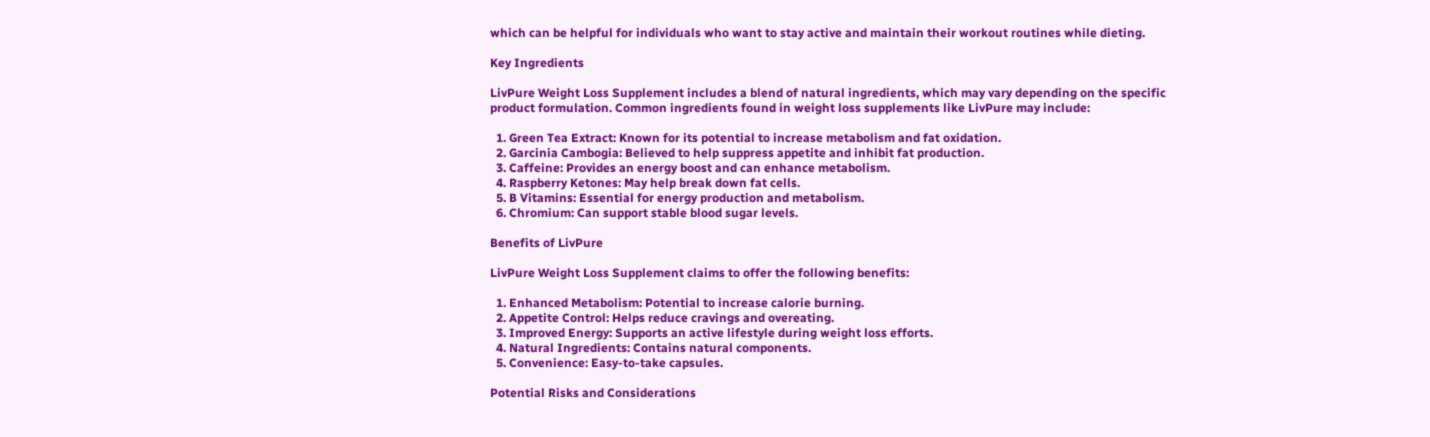which can be helpful for individuals who want to stay active and maintain their workout routines while dieting.

Key Ingredients

LivPure Weight Loss Supplement includes a blend of natural ingredients, which may vary depending on the specific product formulation. Common ingredients found in weight loss supplements like LivPure may include:

  1. Green Tea Extract: Known for its potential to increase metabolism and fat oxidation.
  2. Garcinia Cambogia: Believed to help suppress appetite and inhibit fat production.
  3. Caffeine: Provides an energy boost and can enhance metabolism.
  4. Raspberry Ketones: May help break down fat cells.
  5. B Vitamins: Essential for energy production and metabolism.
  6. Chromium: Can support stable blood sugar levels.

Benefits of LivPure

LivPure Weight Loss Supplement claims to offer the following benefits:

  1. Enhanced Metabolism: Potential to increase calorie burning.
  2. Appetite Control: Helps reduce cravings and overeating.
  3. Improved Energy: Supports an active lifestyle during weight loss efforts.
  4. Natural Ingredients: Contains natural components.
  5. Convenience: Easy-to-take capsules.

Potential Risks and Considerations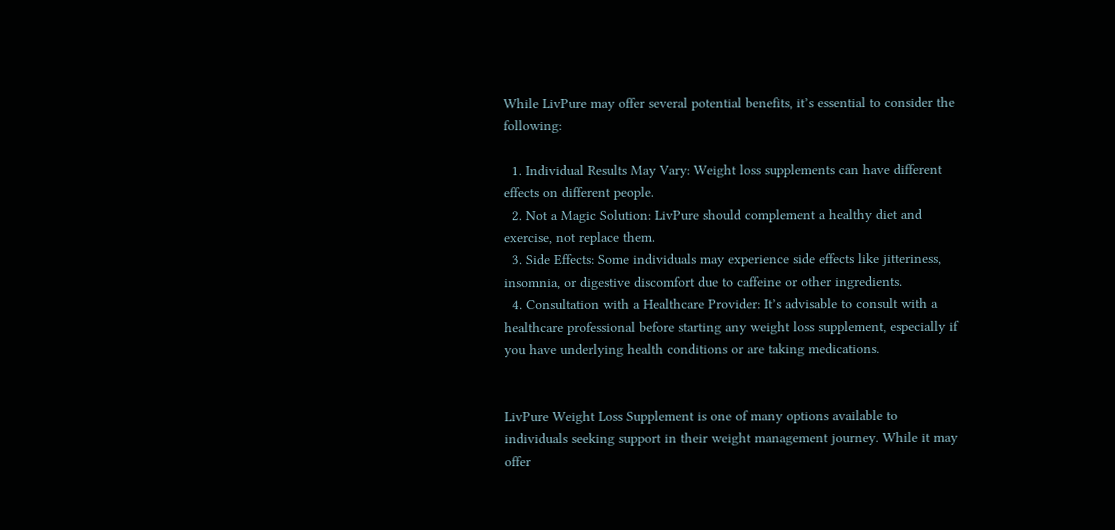While LivPure may offer several potential benefits, it’s essential to consider the following:

  1. Individual Results May Vary: Weight loss supplements can have different effects on different people.
  2. Not a Magic Solution: LivPure should complement a healthy diet and exercise, not replace them.
  3. Side Effects: Some individuals may experience side effects like jitteriness, insomnia, or digestive discomfort due to caffeine or other ingredients.
  4. Consultation with a Healthcare Provider: It’s advisable to consult with a healthcare professional before starting any weight loss supplement, especially if you have underlying health conditions or are taking medications.


LivPure Weight Loss Supplement is one of many options available to individuals seeking support in their weight management journey. While it may offer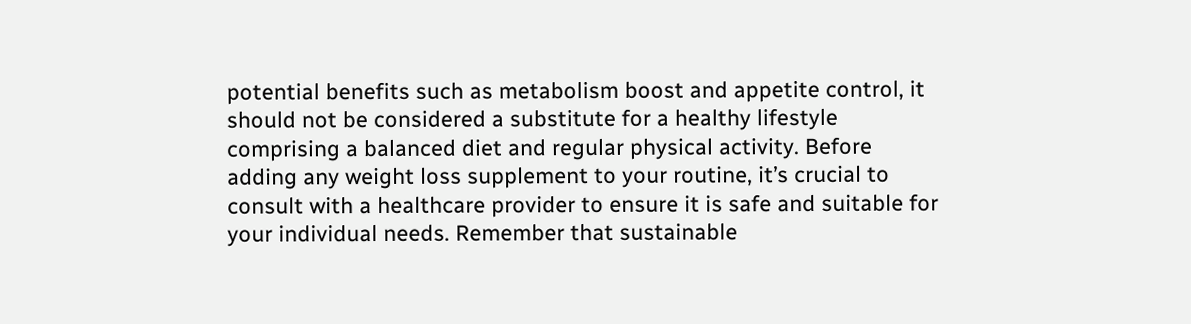potential benefits such as metabolism boost and appetite control, it should not be considered a substitute for a healthy lifestyle comprising a balanced diet and regular physical activity. Before adding any weight loss supplement to your routine, it’s crucial to consult with a healthcare provider to ensure it is safe and suitable for your individual needs. Remember that sustainable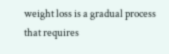weight loss is a gradual process that requires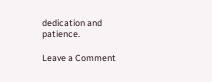dedication and patience.

Leave a Comment